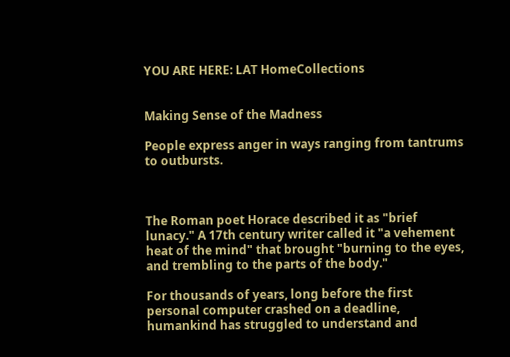YOU ARE HERE: LAT HomeCollections


Making Sense of the Madness

People express anger in ways ranging from tantrums to outbursts.



The Roman poet Horace described it as "brief lunacy." A 17th century writer called it "a vehement heat of the mind" that brought "burning to the eyes, and trembling to the parts of the body."

For thousands of years, long before the first personal computer crashed on a deadline, humankind has struggled to understand and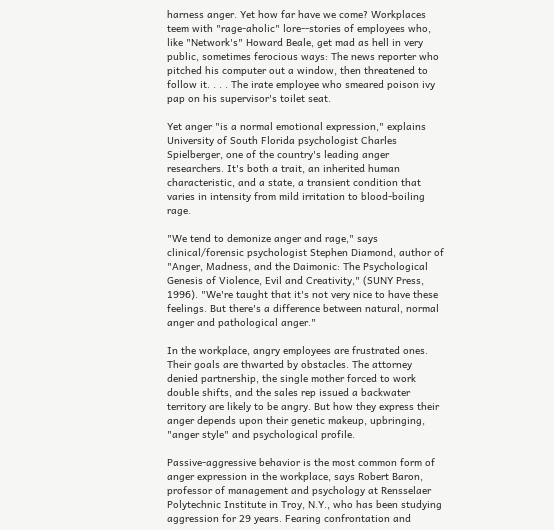harness anger. Yet how far have we come? Workplaces teem with "rage-aholic" lore--stories of employees who, like "Network's" Howard Beale, get mad as hell in very public, sometimes ferocious ways: The news reporter who pitched his computer out a window, then threatened to follow it. . . . The irate employee who smeared poison ivy pap on his supervisor's toilet seat.

Yet anger "is a normal emotional expression," explains University of South Florida psychologist Charles Spielberger, one of the country's leading anger researchers. It's both a trait, an inherited human characteristic, and a state, a transient condition that varies in intensity from mild irritation to blood-boiling rage.

"We tend to demonize anger and rage," says clinical/forensic psychologist Stephen Diamond, author of "Anger, Madness, and the Daimonic: The Psychological Genesis of Violence, Evil and Creativity," (SUNY Press, 1996). "We're taught that it's not very nice to have these feelings. But there's a difference between natural, normal anger and pathological anger."

In the workplace, angry employees are frustrated ones. Their goals are thwarted by obstacles. The attorney denied partnership, the single mother forced to work double shifts, and the sales rep issued a backwater territory are likely to be angry. But how they express their anger depends upon their genetic makeup, upbringing, "anger style" and psychological profile.

Passive-aggressive behavior is the most common form of anger expression in the workplace, says Robert Baron, professor of management and psychology at Rensselaer Polytechnic Institute in Troy, N.Y., who has been studying aggression for 29 years. Fearing confrontation and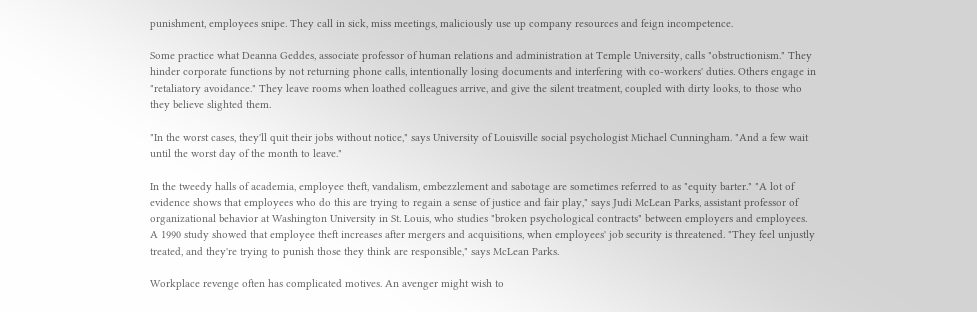punishment, employees snipe. They call in sick, miss meetings, maliciously use up company resources and feign incompetence.

Some practice what Deanna Geddes, associate professor of human relations and administration at Temple University, calls "obstructionism." They hinder corporate functions by not returning phone calls, intentionally losing documents and interfering with co-workers' duties. Others engage in "retaliatory avoidance." They leave rooms when loathed colleagues arrive, and give the silent treatment, coupled with dirty looks, to those who they believe slighted them.

"In the worst cases, they'll quit their jobs without notice," says University of Louisville social psychologist Michael Cunningham. "And a few wait until the worst day of the month to leave."

In the tweedy halls of academia, employee theft, vandalism, embezzlement and sabotage are sometimes referred to as "equity barter." "A lot of evidence shows that employees who do this are trying to regain a sense of justice and fair play," says Judi McLean Parks, assistant professor of organizational behavior at Washington University in St. Louis, who studies "broken psychological contracts" between employers and employees. A 1990 study showed that employee theft increases after mergers and acquisitions, when employees' job security is threatened. "They feel unjustly treated, and they're trying to punish those they think are responsible," says McLean Parks.

Workplace revenge often has complicated motives. An avenger might wish to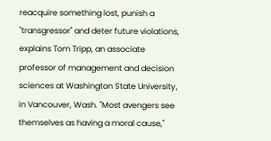reacquire something lost, punish a "transgressor" and deter future violations, explains Tom Tripp, an associate professor of management and decision sciences at Washington State University, in Vancouver, Wash. "Most avengers see themselves as having a moral cause,"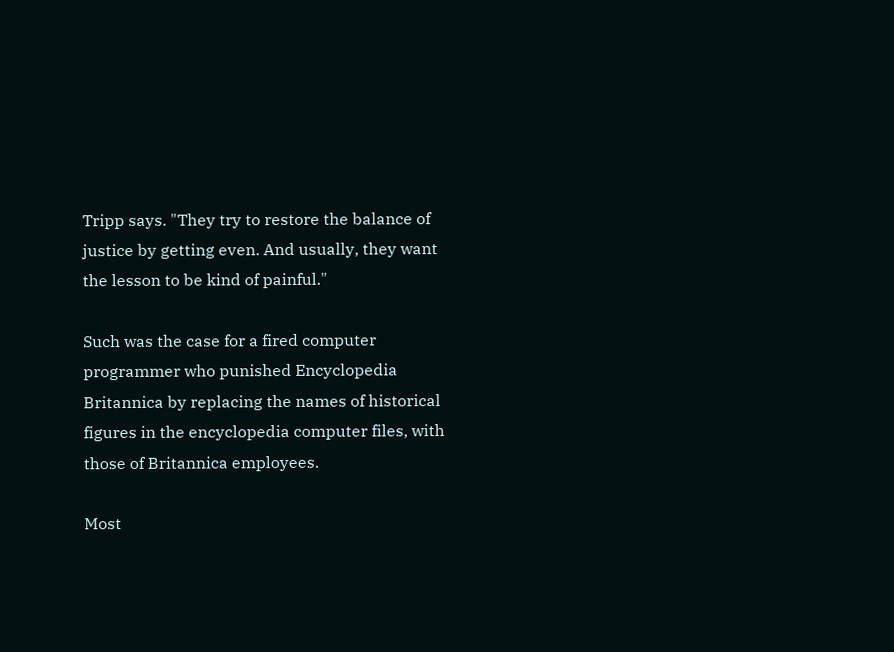Tripp says. "They try to restore the balance of justice by getting even. And usually, they want the lesson to be kind of painful."

Such was the case for a fired computer programmer who punished Encyclopedia Britannica by replacing the names of historical figures in the encyclopedia computer files, with those of Britannica employees.

Most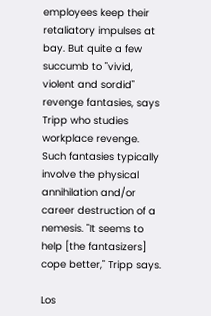employees keep their retaliatory impulses at bay. But quite a few succumb to "vivid, violent and sordid" revenge fantasies, says Tripp who studies workplace revenge. Such fantasies typically involve the physical annihilation and/or career destruction of a nemesis. "It seems to help [the fantasizers] cope better," Tripp says.

Los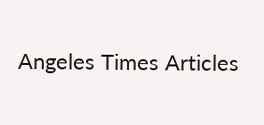Angeles Times Articles